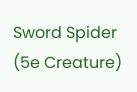Sword Spider (5e Creature)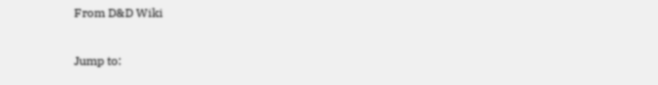From D&D Wiki

Jump to: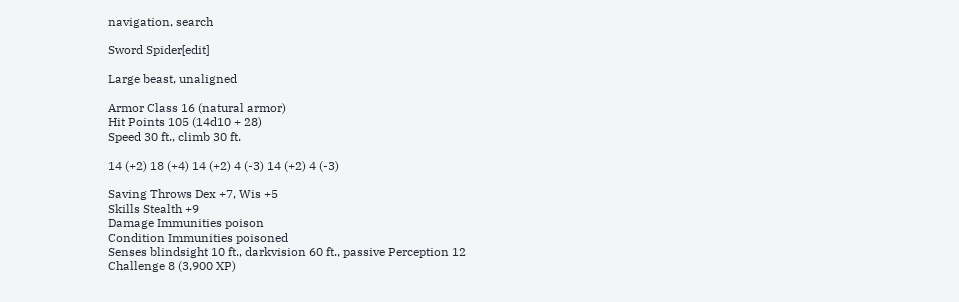navigation, search

Sword Spider[edit]

Large beast, unaligned

Armor Class 16 (natural armor)
Hit Points 105 (14d10 + 28)
Speed 30 ft., climb 30 ft.

14 (+2) 18 (+4) 14 (+2) 4 (-3) 14 (+2) 4 (-3)

Saving Throws Dex +7, Wis +5
Skills Stealth +9
Damage Immunities poison
Condition Immunities poisoned
Senses blindsight 10 ft., darkvision 60 ft., passive Perception 12
Challenge 8 (3,900 XP)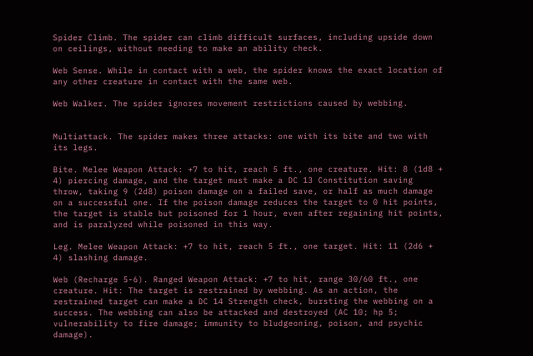Spider Climb. The spider can climb difficult surfaces, including upside down on ceilings, without needing to make an ability check.

Web Sense. While in contact with a web, the spider knows the exact location of any other creature in contact with the same web.

Web Walker. The spider ignores movement restrictions caused by webbing.


Multiattack. The spider makes three attacks: one with its bite and two with its legs.

Bite. Melee Weapon Attack: +7 to hit, reach 5 ft., one creature. Hit: 8 (1d8 + 4) piercing damage, and the target must make a DC 13 Constitution saving throw, taking 9 (2d8) poison damage on a failed save, or half as much damage on a successful one. If the poison damage reduces the target to 0 hit points, the target is stable but poisoned for 1 hour, even after regaining hit points, and is paralyzed while poisoned in this way.

Leg. Melee Weapon Attack: +7 to hit, reach 5 ft., one target. Hit: 11 (2d6 + 4) slashing damage.

Web (Recharge 5-6). Ranged Weapon Attack: +7 to hit, range 30/60 ft., one creature. Hit: The target is restrained by webbing. As an action, the restrained target can make a DC 14 Strength check, bursting the webbing on a success. The webbing can also be attacked and destroyed (AC 10; hp 5; vulnerability to fire damage; immunity to bludgeoning, poison, and psychic damage).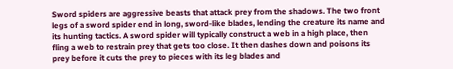Sword spiders are aggressive beasts that attack prey from the shadows. The two front legs of a sword spider end in long, sword-like blades, lending the creature its name and its hunting tactics. A sword spider will typically construct a web in a high place, then fling a web to restrain prey that gets too close. It then dashes down and poisons its prey before it cuts the prey to pieces with its leg blades and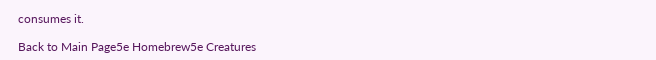consumes it.

Back to Main Page5e Homebrew5e Creatures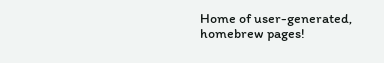Home of user-generated,
homebrew pages!